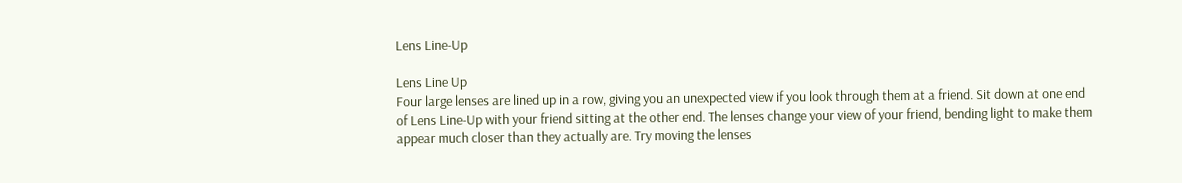Lens Line-Up

Lens Line Up
Four large lenses are lined up in a row, giving you an unexpected view if you look through them at a friend. Sit down at one end of Lens Line-Up with your friend sitting at the other end. The lenses change your view of your friend, bending light to make them appear much closer than they actually are. Try moving the lenses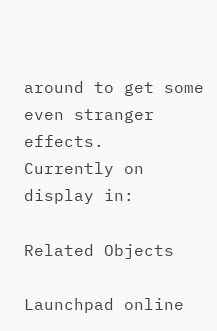around to get some even stranger effects.
Currently on display in:

Related Objects

Launchpad online